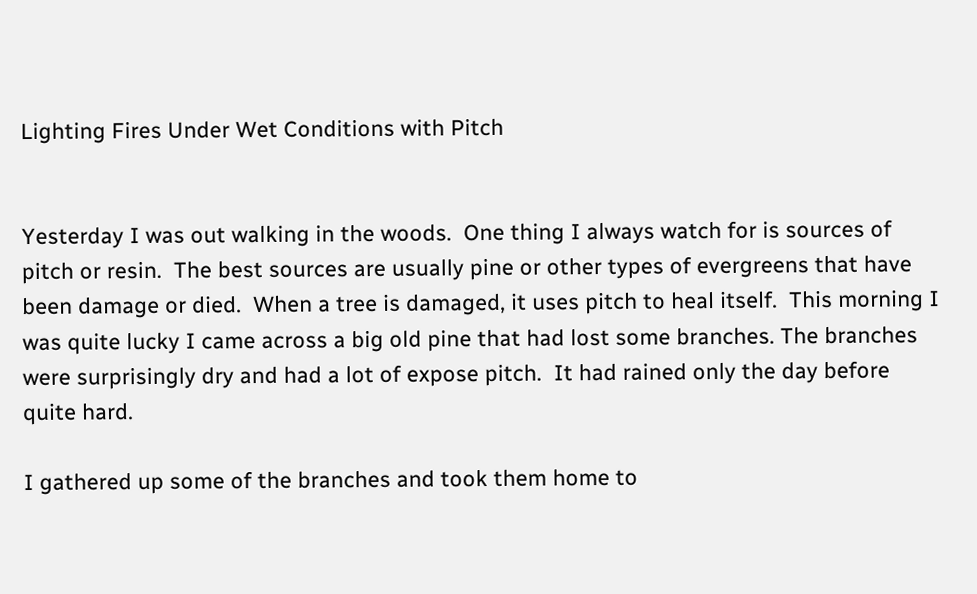Lighting Fires Under Wet Conditions with Pitch


Yesterday I was out walking in the woods.  One thing I always watch for is sources of pitch or resin.  The best sources are usually pine or other types of evergreens that have been damage or died.  When a tree is damaged, it uses pitch to heal itself.  This morning I was quite lucky I came across a big old pine that had lost some branches. The branches were surprisingly dry and had a lot of expose pitch.  It had rained only the day before quite hard.

I gathered up some of the branches and took them home to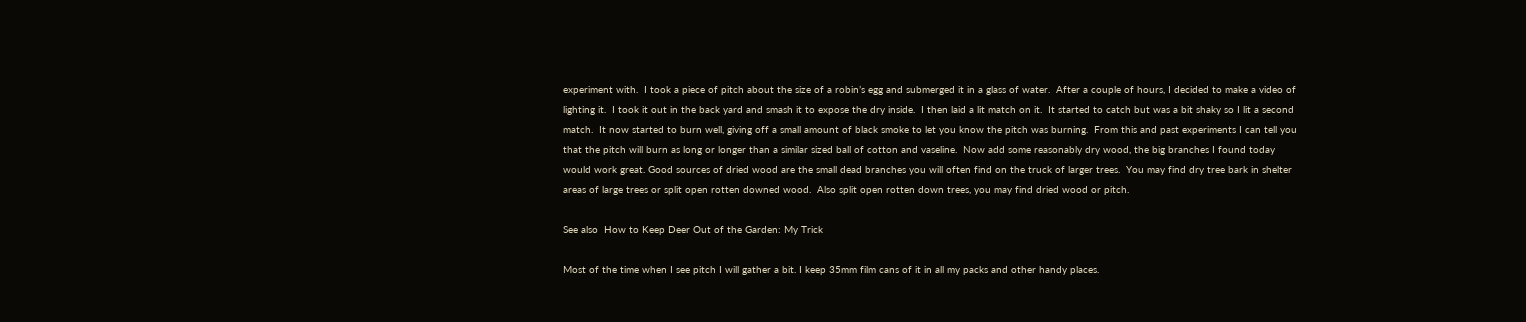experiment with.  I took a piece of pitch about the size of a robin’s egg and submerged it in a glass of water.  After a couple of hours, I decided to make a video of lighting it.  I took it out in the back yard and smash it to expose the dry inside.  I then laid a lit match on it.  It started to catch but was a bit shaky so I lit a second match.  It now started to burn well, giving off a small amount of black smoke to let you know the pitch was burning.  From this and past experiments I can tell you that the pitch will burn as long or longer than a similar sized ball of cotton and vaseline.  Now add some reasonably dry wood, the big branches I found today would work great. Good sources of dried wood are the small dead branches you will often find on the truck of larger trees.  You may find dry tree bark in shelter areas of large trees or split open rotten downed wood.  Also split open rotten down trees, you may find dried wood or pitch.

See also  How to Keep Deer Out of the Garden: My Trick

Most of the time when I see pitch I will gather a bit. I keep 35mm film cans of it in all my packs and other handy places.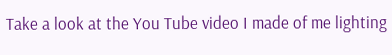Take a look at the You Tube video I made of me lighting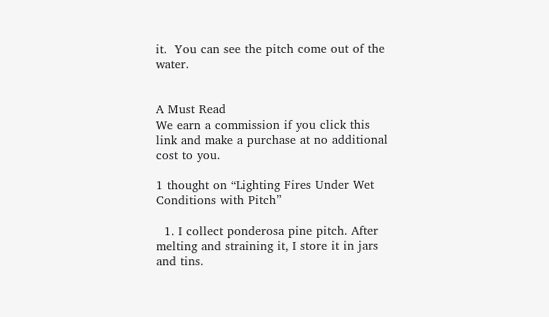it.  You can see the pitch come out of the water.


A Must Read
We earn a commission if you click this link and make a purchase at no additional cost to you.

1 thought on “Lighting Fires Under Wet Conditions with Pitch”

  1. I collect ponderosa pine pitch. After melting and straining it, I store it in jars and tins.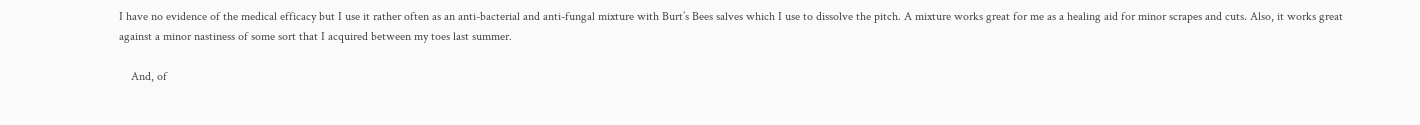I have no evidence of the medical efficacy but I use it rather often as an anti-bacterial and anti-fungal mixture with Burt’s Bees salves which I use to dissolve the pitch. A mixture works great for me as a healing aid for minor scrapes and cuts. Also, it works great against a minor nastiness of some sort that I acquired between my toes last summer.

    And, of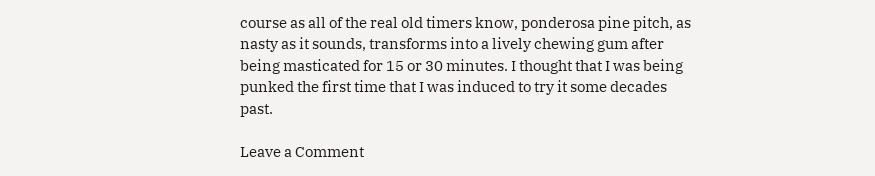course as all of the real old timers know, ponderosa pine pitch, as nasty as it sounds, transforms into a lively chewing gum after being masticated for 15 or 30 minutes. I thought that I was being punked the first time that I was induced to try it some decades past.

Leave a Comment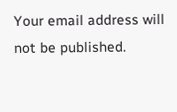Your email address will not be published.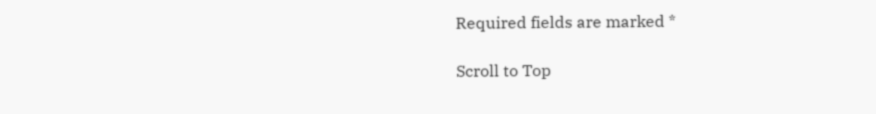Required fields are marked *

Scroll to Top